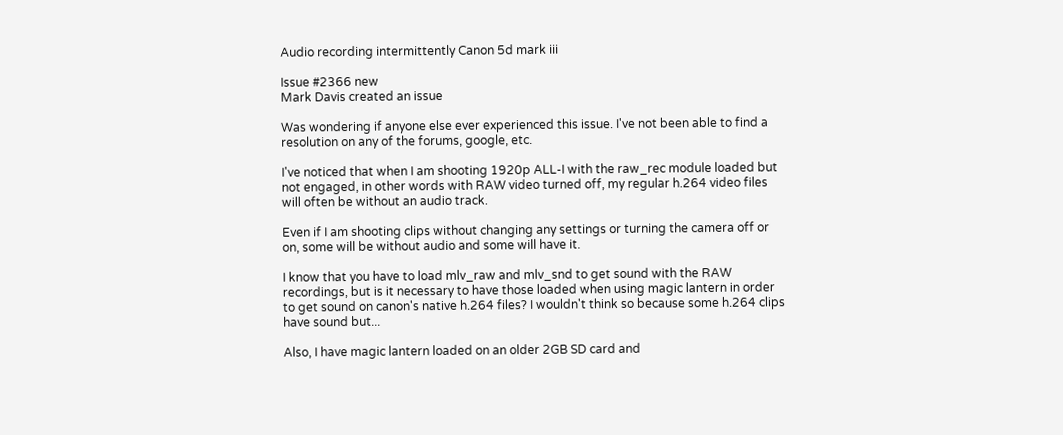Audio recording intermittently Canon 5d mark iii

Issue #2366 new
Mark Davis created an issue

Was wondering if anyone else ever experienced this issue. I've not been able to find a resolution on any of the forums, google, etc.

I've noticed that when I am shooting 1920p ALL-I with the raw_rec module loaded but not engaged, in other words with RAW video turned off, my regular h.264 video files will often be without an audio track.

Even if I am shooting clips without changing any settings or turning the camera off or on, some will be without audio and some will have it.

I know that you have to load mlv_raw and mlv_snd to get sound with the RAW recordings, but is it necessary to have those loaded when using magic lantern in order to get sound on canon's native h.264 files? I wouldn't think so because some h.264 clips have sound but...

Also, I have magic lantern loaded on an older 2GB SD card and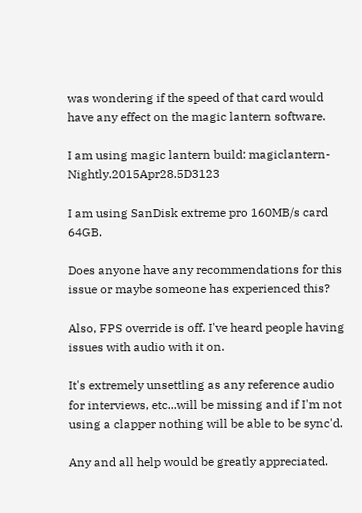was wondering if the speed of that card would have any effect on the magic lantern software.

I am using magic lantern build: magiclantern-Nightly.2015Apr28.5D3123

I am using SanDisk extreme pro 160MB/s card 64GB.

Does anyone have any recommendations for this issue or maybe someone has experienced this?

Also, FPS override is off. I've heard people having issues with audio with it on.

It's extremely unsettling as any reference audio for interviews, etc...will be missing and if I'm not using a clapper nothing will be able to be sync'd.

Any and all help would be greatly appreciated.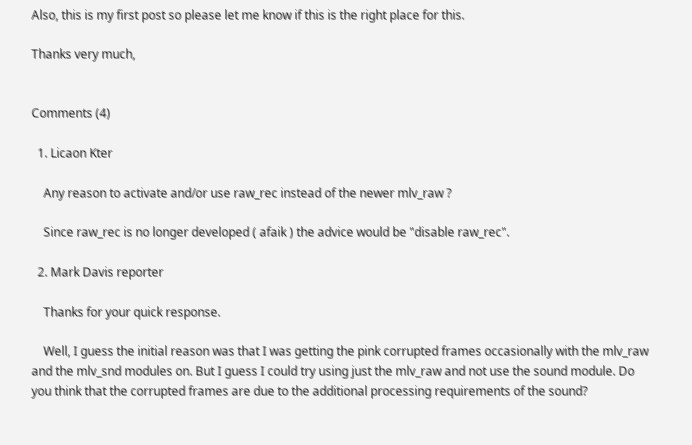Also, this is my first post so please let me know if this is the right place for this.

Thanks very much,


Comments (4)

  1. Licaon Kter

    Any reason to activate and/or use raw_rec instead of the newer mlv_raw ?

    Since raw_rec is no longer developed ( afaik ) the advice would be "disable raw_rec".

  2. Mark Davis reporter

    Thanks for your quick response.

    Well, I guess the initial reason was that I was getting the pink corrupted frames occasionally with the mlv_raw and the mlv_snd modules on. But I guess I could try using just the mlv_raw and not use the sound module. Do you think that the corrupted frames are due to the additional processing requirements of the sound?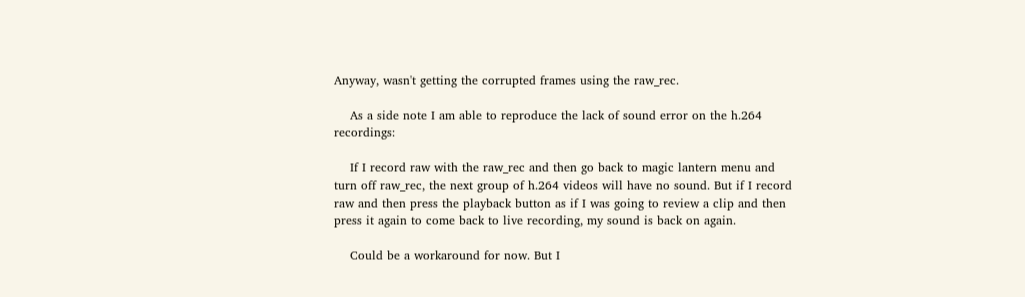Anyway, wasn't getting the corrupted frames using the raw_rec.

    As a side note I am able to reproduce the lack of sound error on the h.264 recordings:

    If I record raw with the raw_rec and then go back to magic lantern menu and turn off raw_rec, the next group of h.264 videos will have no sound. But if I record raw and then press the playback button as if I was going to review a clip and then press it again to come back to live recording, my sound is back on again.

    Could be a workaround for now. But I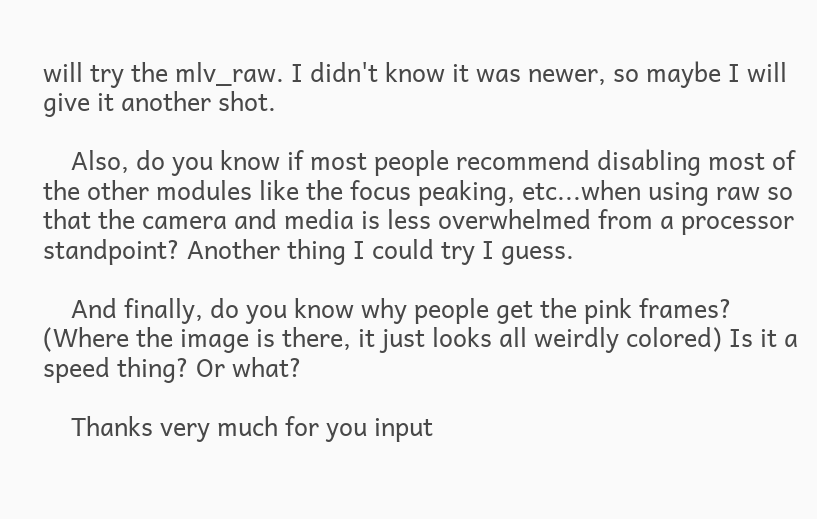will try the mlv_raw. I didn't know it was newer, so maybe I will give it another shot.

    Also, do you know if most people recommend disabling most of the other modules like the focus peaking, etc...when using raw so that the camera and media is less overwhelmed from a processor standpoint? Another thing I could try I guess.

    And finally, do you know why people get the pink frames? (Where the image is there, it just looks all weirdly colored) Is it a speed thing? Or what?

    Thanks very much for you input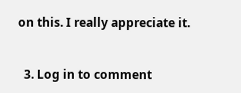on this. I really appreciate it.


  3. Log in to comment